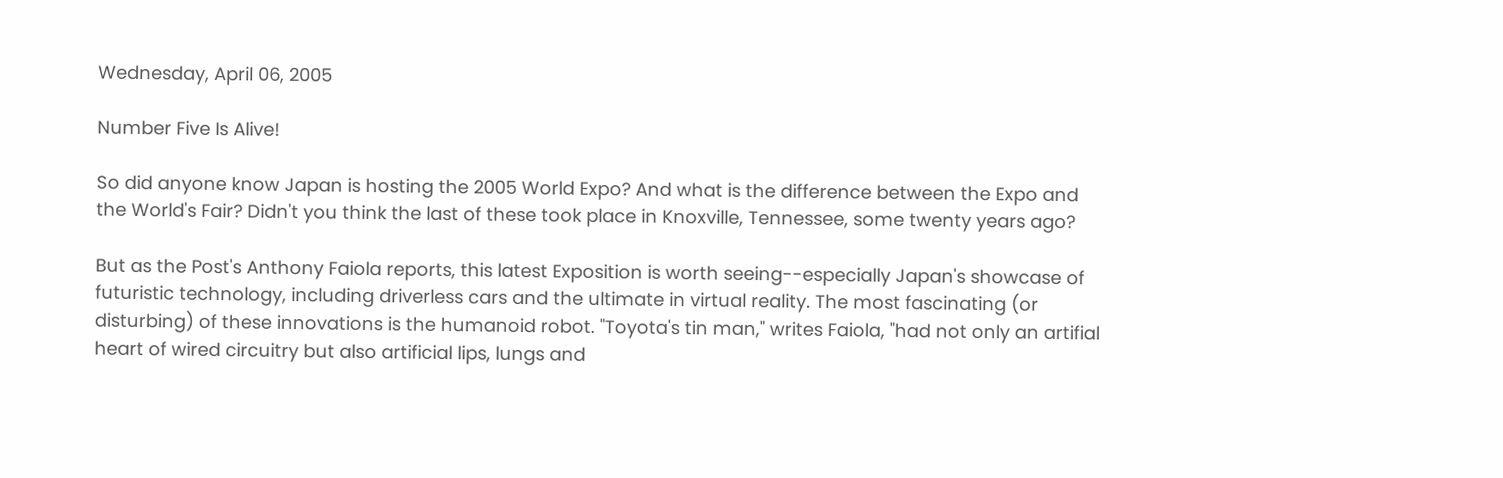Wednesday, April 06, 2005

Number Five Is Alive!

So did anyone know Japan is hosting the 2005 World Expo? And what is the difference between the Expo and the World's Fair? Didn't you think the last of these took place in Knoxville, Tennessee, some twenty years ago?

But as the Post's Anthony Faiola reports, this latest Exposition is worth seeing--especially Japan's showcase of futuristic technology, including driverless cars and the ultimate in virtual reality. The most fascinating (or disturbing) of these innovations is the humanoid robot. "Toyota's tin man," writes Faiola, "had not only an artifial heart of wired circuitry but also artificial lips, lungs and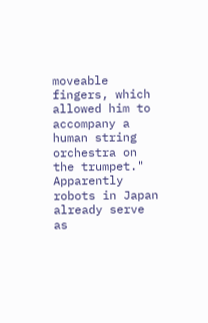moveable fingers, which allowed him to accompany a human string orchestra on the trumpet." Apparently robots in Japan already serve as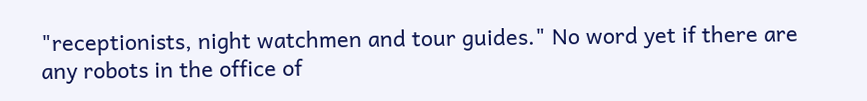"receptionists, night watchmen and tour guides." No word yet if there are any robots in the office of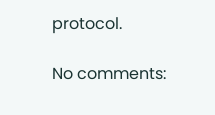protocol.

No comments: